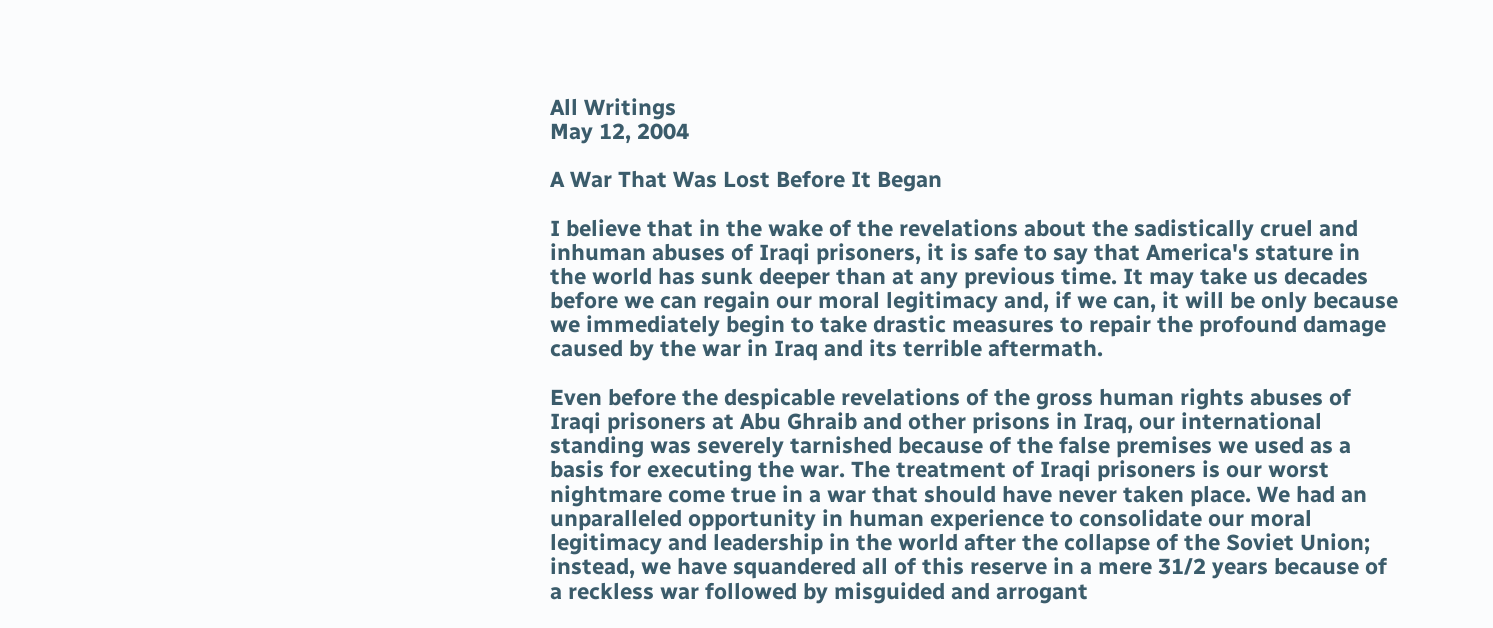All Writings
May 12, 2004

A War That Was Lost Before It Began

I believe that in the wake of the revelations about the sadistically cruel and inhuman abuses of Iraqi prisoners, it is safe to say that America's stature in the world has sunk deeper than at any previous time. It may take us decades before we can regain our moral legitimacy and, if we can, it will be only because we immediately begin to take drastic measures to repair the profound damage caused by the war in Iraq and its terrible aftermath.

Even before the despicable revelations of the gross human rights abuses of Iraqi prisoners at Abu Ghraib and other prisons in Iraq, our international standing was severely tarnished because of the false premises we used as a basis for executing the war. The treatment of Iraqi prisoners is our worst nightmare come true in a war that should have never taken place. We had an unparalleled opportunity in human experience to consolidate our moral legitimacy and leadership in the world after the collapse of the Soviet Union; instead, we have squandered all of this reserve in a mere 31/2 years because of a reckless war followed by misguided and arrogant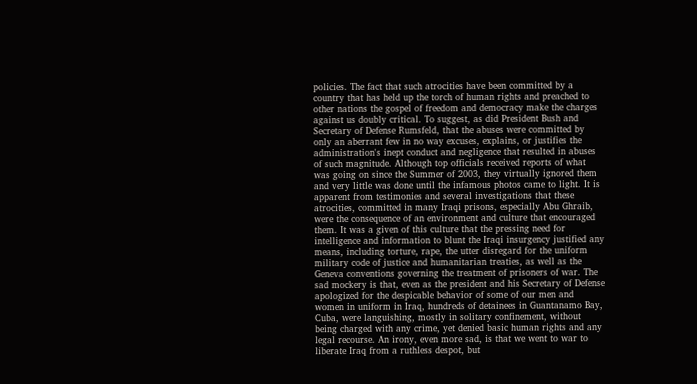policies. The fact that such atrocities have been committed by a country that has held up the torch of human rights and preached to other nations the gospel of freedom and democracy make the charges against us doubly critical. To suggest, as did President Bush and Secretary of Defense Rumsfeld, that the abuses were committed by only an aberrant few in no way excuses, explains, or justifies the administration's inept conduct and negligence that resulted in abuses of such magnitude. Although top officials received reports of what was going on since the Summer of 2003, they virtually ignored them and very little was done until the infamous photos came to light. It is apparent from testimonies and several investigations that these atrocities, committed in many Iraqi prisons, especially Abu Ghraib, were the consequence of an environment and culture that encouraged them. It was a given of this culture that the pressing need for intelligence and information to blunt the Iraqi insurgency justified any means, including torture, rape, the utter disregard for the uniform military code of justice and humanitarian treaties, as well as the Geneva conventions governing the treatment of prisoners of war. The sad mockery is that, even as the president and his Secretary of Defense apologized for the despicable behavior of some of our men and women in uniform in Iraq, hundreds of detainees in Guantanamo Bay, Cuba, were languishing, mostly in solitary confinement, without being charged with any crime, yet denied basic human rights and any legal recourse. An irony, even more sad, is that we went to war to liberate Iraq from a ruthless despot, but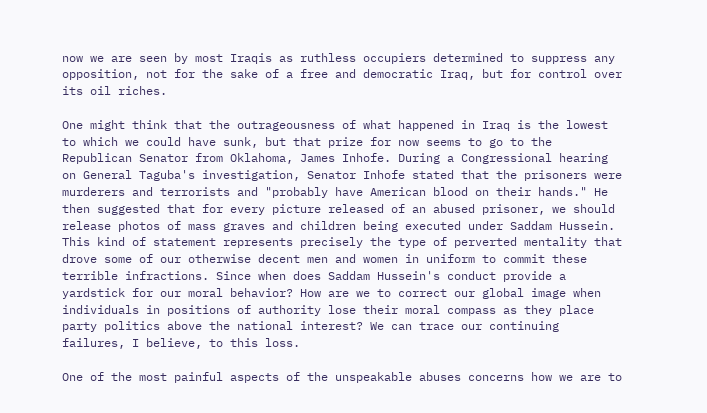now we are seen by most Iraqis as ruthless occupiers determined to suppress any opposition, not for the sake of a free and democratic Iraq, but for control over its oil riches.

One might think that the outrageousness of what happened in Iraq is the lowest to which we could have sunk, but that prize for now seems to go to the Republican Senator from Oklahoma, James Inhofe. During a Congressional hearing on General Taguba's investigation, Senator Inhofe stated that the prisoners were murderers and terrorists and "probably have American blood on their hands." He then suggested that for every picture released of an abused prisoner, we should release photos of mass graves and children being executed under Saddam Hussein. This kind of statement represents precisely the type of perverted mentality that drove some of our otherwise decent men and women in uniform to commit these terrible infractions. Since when does Saddam Hussein's conduct provide a yardstick for our moral behavior? How are we to correct our global image when individuals in positions of authority lose their moral compass as they place party politics above the national interest? We can trace our continuing failures, I believe, to this loss.

One of the most painful aspects of the unspeakable abuses concerns how we are to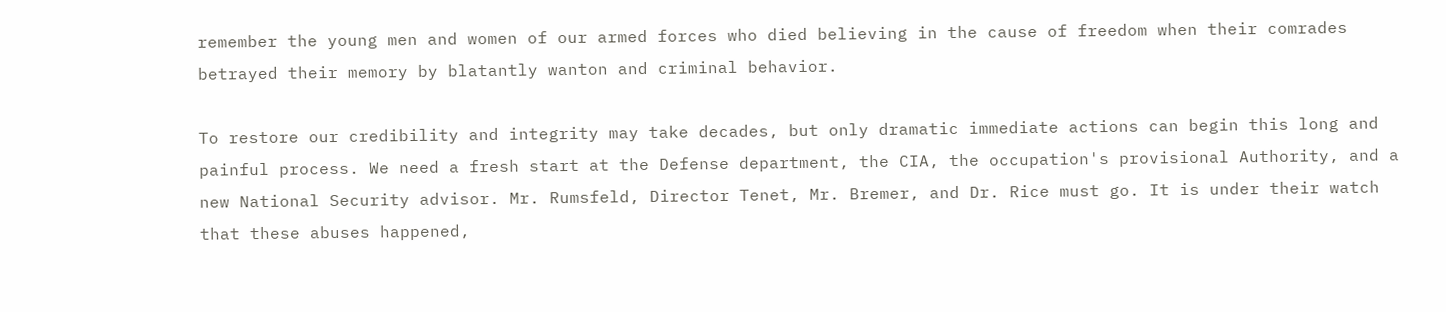remember the young men and women of our armed forces who died believing in the cause of freedom when their comrades betrayed their memory by blatantly wanton and criminal behavior.

To restore our credibility and integrity may take decades, but only dramatic immediate actions can begin this long and painful process. We need a fresh start at the Defense department, the CIA, the occupation's provisional Authority, and a new National Security advisor. Mr. Rumsfeld, Director Tenet, Mr. Bremer, and Dr. Rice must go. It is under their watch that these abuses happened,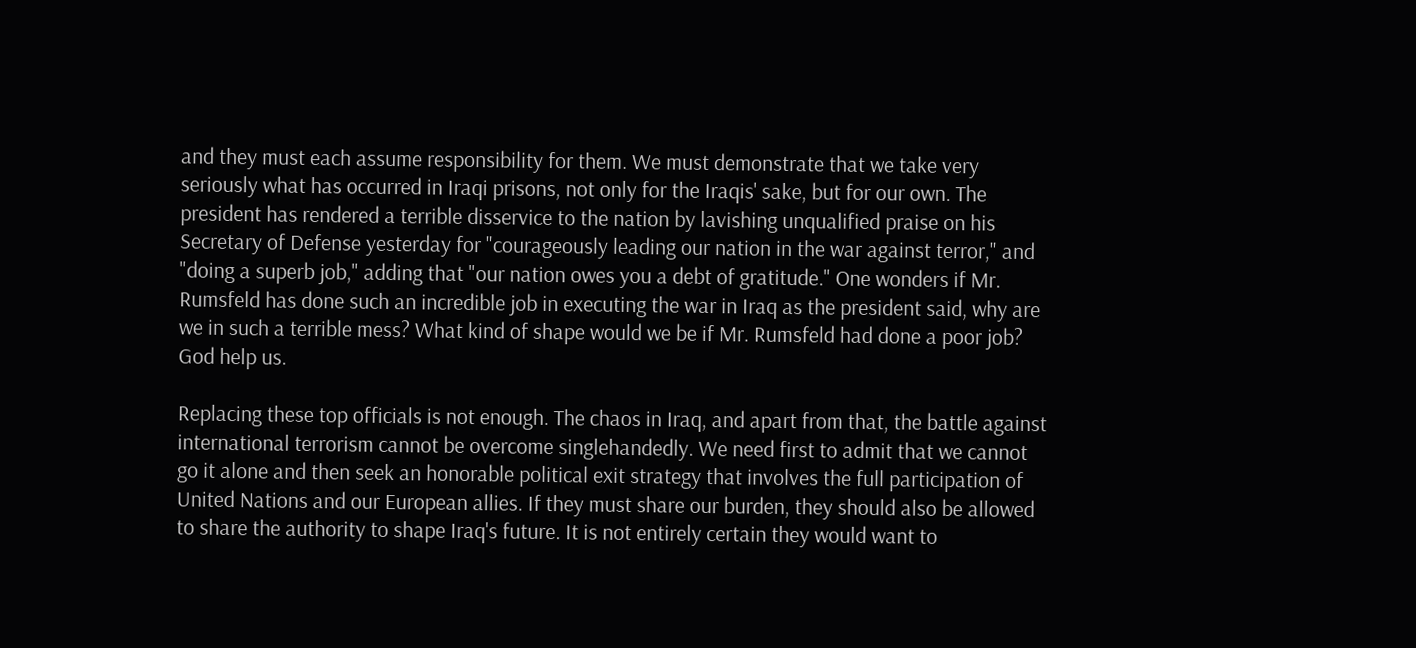and they must each assume responsibility for them. We must demonstrate that we take very seriously what has occurred in Iraqi prisons, not only for the Iraqis' sake, but for our own. The president has rendered a terrible disservice to the nation by lavishing unqualified praise on his Secretary of Defense yesterday for "courageously leading our nation in the war against terror," and "doing a superb job," adding that "our nation owes you a debt of gratitude." One wonders if Mr. Rumsfeld has done such an incredible job in executing the war in Iraq as the president said, why are we in such a terrible mess? What kind of shape would we be if Mr. Rumsfeld had done a poor job? God help us.

Replacing these top officials is not enough. The chaos in Iraq, and apart from that, the battle against international terrorism cannot be overcome singlehandedly. We need first to admit that we cannot go it alone and then seek an honorable political exit strategy that involves the full participation of United Nations and our European allies. If they must share our burden, they should also be allowed to share the authority to shape Iraq's future. It is not entirely certain they would want to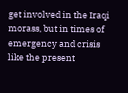get involved in the Iraqi morass, but in times of emergency and crisis like the present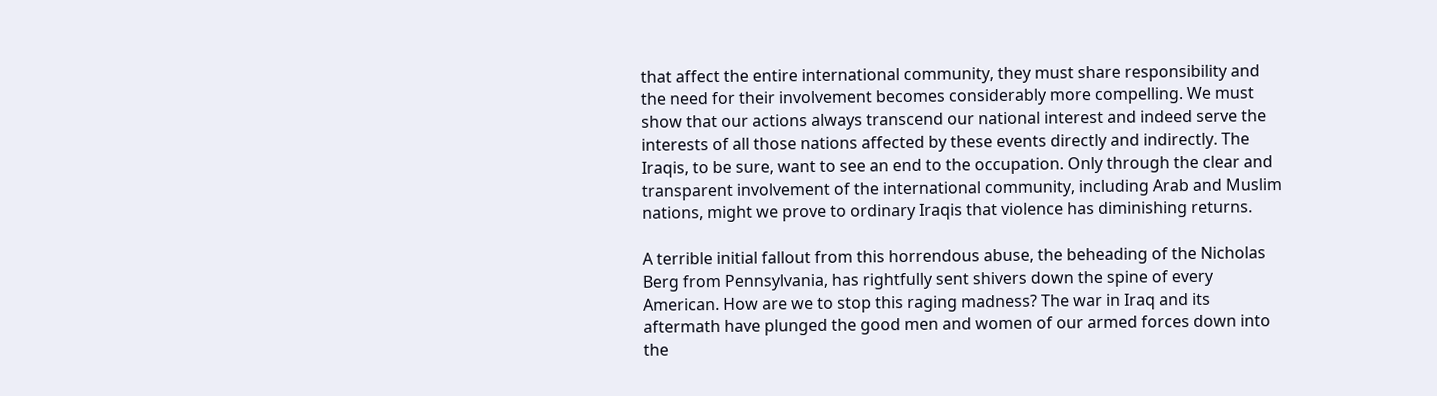that affect the entire international community, they must share responsibility and the need for their involvement becomes considerably more compelling. We must show that our actions always transcend our national interest and indeed serve the interests of all those nations affected by these events directly and indirectly. The Iraqis, to be sure, want to see an end to the occupation. Only through the clear and transparent involvement of the international community, including Arab and Muslim nations, might we prove to ordinary Iraqis that violence has diminishing returns.

A terrible initial fallout from this horrendous abuse, the beheading of the Nicholas Berg from Pennsylvania, has rightfully sent shivers down the spine of every American. How are we to stop this raging madness? The war in Iraq and its aftermath have plunged the good men and women of our armed forces down into the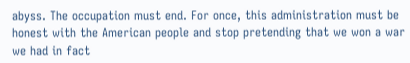abyss. The occupation must end. For once, this administration must be honest with the American people and stop pretending that we won a war we had in fact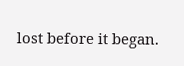lost before it began.